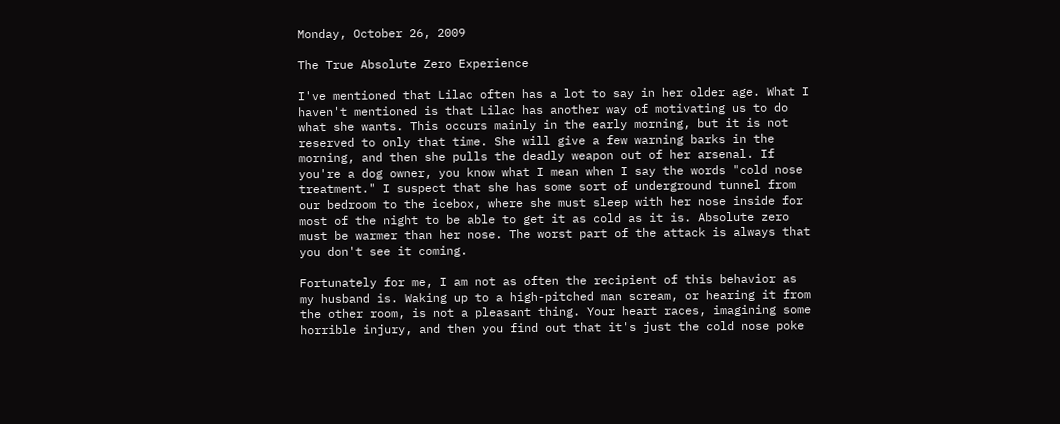Monday, October 26, 2009

The True Absolute Zero Experience

I've mentioned that Lilac often has a lot to say in her older age. What I haven't mentioned is that Lilac has another way of motivating us to do what she wants. This occurs mainly in the early morning, but it is not reserved to only that time. She will give a few warning barks in the morning, and then she pulls the deadly weapon out of her arsenal. If you're a dog owner, you know what I mean when I say the words "cold nose treatment." I suspect that she has some sort of underground tunnel from our bedroom to the icebox, where she must sleep with her nose inside for most of the night to be able to get it as cold as it is. Absolute zero must be warmer than her nose. The worst part of the attack is always that you don't see it coming.

Fortunately for me, I am not as often the recipient of this behavior as my husband is. Waking up to a high-pitched man scream, or hearing it from the other room, is not a pleasant thing. Your heart races, imagining some horrible injury, and then you find out that it's just the cold nose poke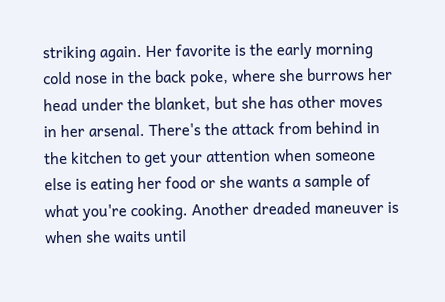striking again. Her favorite is the early morning cold nose in the back poke, where she burrows her head under the blanket, but she has other moves in her arsenal. There's the attack from behind in the kitchen to get your attention when someone else is eating her food or she wants a sample of what you're cooking. Another dreaded maneuver is when she waits until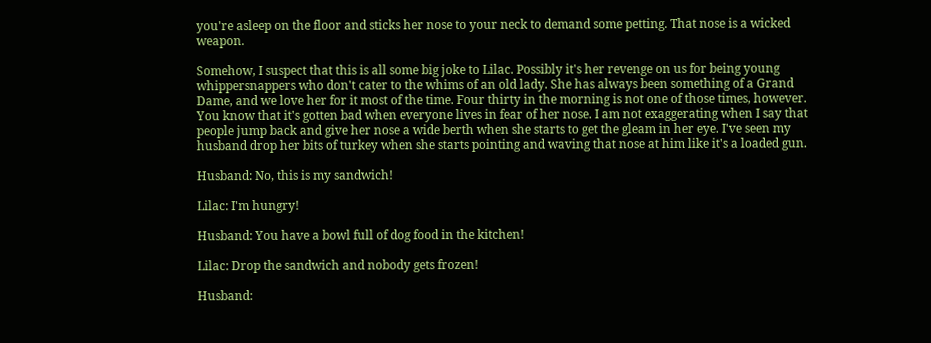you're asleep on the floor and sticks her nose to your neck to demand some petting. That nose is a wicked weapon.

Somehow, I suspect that this is all some big joke to Lilac. Possibly it's her revenge on us for being young whippersnappers who don't cater to the whims of an old lady. She has always been something of a Grand Dame, and we love her for it most of the time. Four thirty in the morning is not one of those times, however. You know that it's gotten bad when everyone lives in fear of her nose. I am not exaggerating when I say that people jump back and give her nose a wide berth when she starts to get the gleam in her eye. I've seen my husband drop her bits of turkey when she starts pointing and waving that nose at him like it's a loaded gun.

Husband: No, this is my sandwich!

Lilac: I'm hungry!

Husband: You have a bowl full of dog food in the kitchen!

Lilac: Drop the sandwich and nobody gets frozen!

Husband: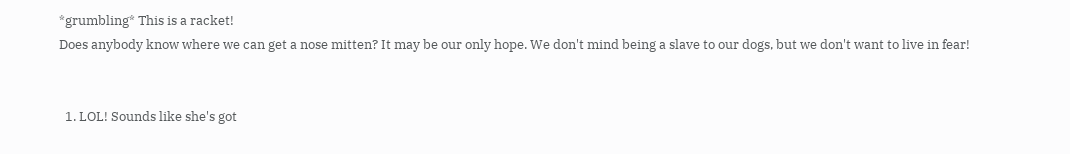*grumbling* This is a racket!
Does anybody know where we can get a nose mitten? It may be our only hope. We don't mind being a slave to our dogs, but we don't want to live in fear!


  1. LOL! Sounds like she's got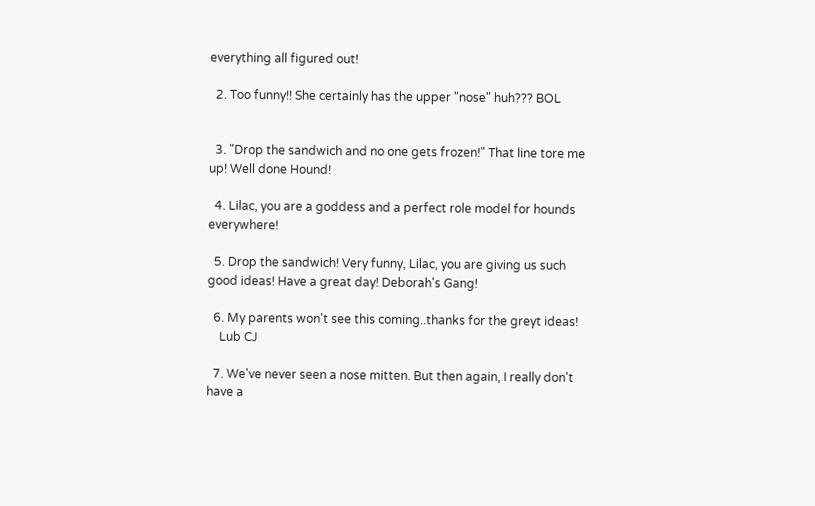everything all figured out!

  2. Too funny!! She certainly has the upper "nose" huh??? BOL


  3. "Drop the sandwich and no one gets frozen!" That line tore me up! Well done Hound!

  4. Lilac, you are a goddess and a perfect role model for hounds everywhere!

  5. Drop the sandwich! Very funny, Lilac, you are giving us such good ideas! Have a great day! Deborah's Gang!

  6. My parents won't see this coming..thanks for the greyt ideas!
    Lub CJ

  7. We've never seen a nose mitten. But then again, I really don't have a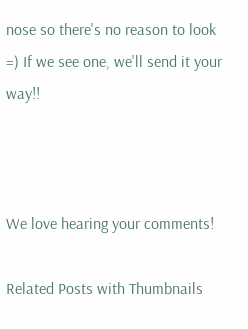nose so there's no reason to look =) If we see one, we'll send it your way!!



We love hearing your comments!

Related Posts with Thumbnails